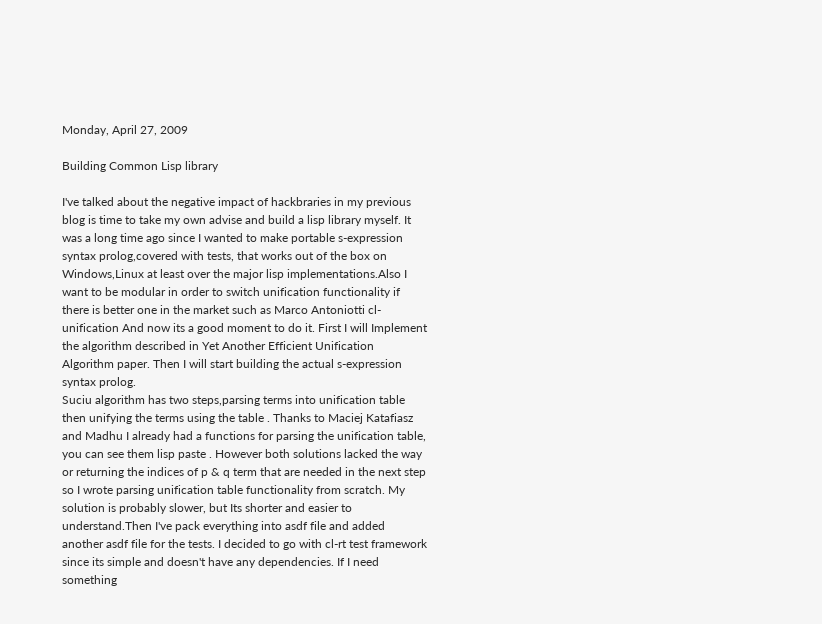Monday, April 27, 2009

Building Common Lisp library

I've talked about the negative impact of hackbraries in my previous blog is time to take my own advise and build a lisp library myself. It was a long time ago since I wanted to make portable s-expression syntax prolog,covered with tests, that works out of the box on Windows,Linux at least over the major lisp implementations.Also I want to be modular in order to switch unification functionality if there is better one in the market such as Marco Antoniotti cl-unification And now its a good moment to do it. First I will Implement the algorithm described in Yet Another Efficient Unification Algorithm paper. Then I will start building the actual s-expression syntax prolog.
Suciu algorithm has two steps,parsing terms into unification table then unifying the terms using the table . Thanks to Maciej Katafiasz and Madhu I already had a functions for parsing the unification table, you can see them lisp paste . However both solutions lacked the way or returning the indices of p & q term that are needed in the next step so I wrote parsing unification table functionality from scratch. My solution is probably slower, but Its shorter and easier to understand.Then I've pack everything into asdf file and added another asdf file for the tests. I decided to go with cl-rt test framework since its simple and doesn't have any dependencies. If I need something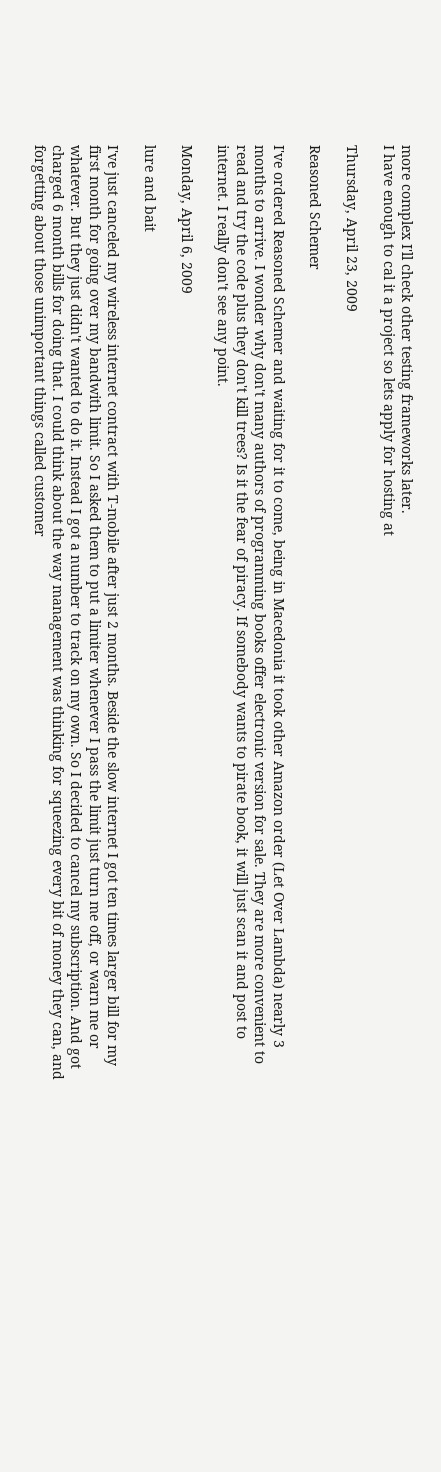more complex I'll check other testing frameworks later.
I have enough to cal it a project so lets apply for hosting at

Thursday, April 23, 2009

Reasoned Schemer

I've ordered Reasoned Schemer and waiting for it to come, being in Macedonia it took other Amazon order (Let Over Lambda) nearly 3 months to arrive. I wonder why don't many authors of programming books offer electronic version for sale. They are more convenient to read and try the code plus they don't kill trees? Is it the fear of piracy. If somebody wants to pirate book, it will just scan it and post to internet. I really don't see any point.

Monday, April 6, 2009

lure and bait

I've just canceled my wireless internet contract with T-mobile after just 2 months. Beside the slow internet I got ten times larger bill for my first month for going over my bandwith limit. So I asked them to put a limiter whenever I pass the limit just turn me off, or warn me or whatever. But they just didn't wanted to do it. Instead I got a number to track on my own. So I decided to cancel my subscription. And got charged 6 month bills for doing that. I could think about the way management was thinking for squeezing every bit of money they can, and forgetting about those unimportant things called customer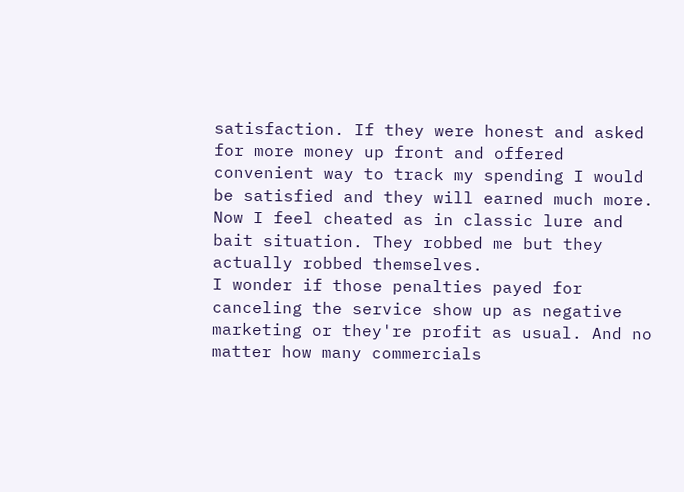satisfaction. If they were honest and asked for more money up front and offered convenient way to track my spending I would be satisfied and they will earned much more. Now I feel cheated as in classic lure and bait situation. They robbed me but they actually robbed themselves.
I wonder if those penalties payed for canceling the service show up as negative marketing or they're profit as usual. And no matter how many commercials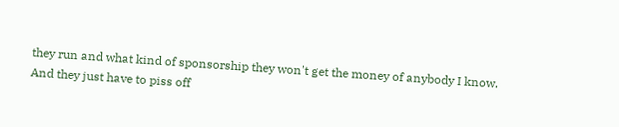they run and what kind of sponsorship they won't get the money of anybody I know.
And they just have to piss off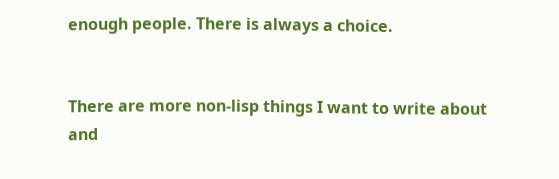enough people. There is always a choice.


There are more non-lisp things I want to write about and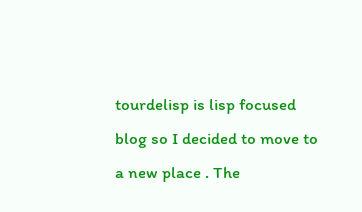tourdelisp is lisp focused blog so I decided to move to a new place . The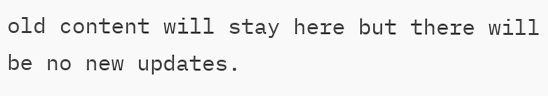old content will stay here but there will be no new updates.